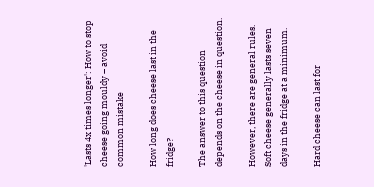'Lasts 4x times longer': How to stop cheese going mouldy – avoid common mistake

How long does cheese last in the fridge?

The answer to this question depends on the cheese in question.

However, there are general rules. Soft cheese generally lasts seven days in the fridge at a minimum.

Hard cheese can last for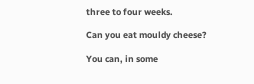three to four weeks.

Can you eat mouldy cheese?

You can, in some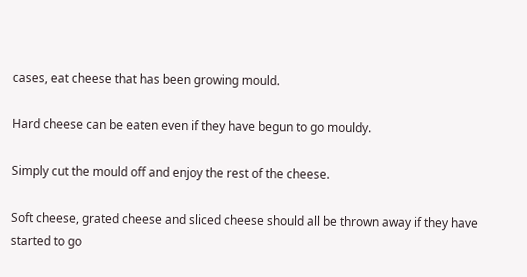cases, eat cheese that has been growing mould.

Hard cheese can be eaten even if they have begun to go mouldy.

Simply cut the mould off and enjoy the rest of the cheese.

Soft cheese, grated cheese and sliced cheese should all be thrown away if they have started to go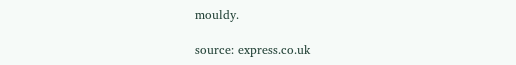mouldy.

source: express.co.uk